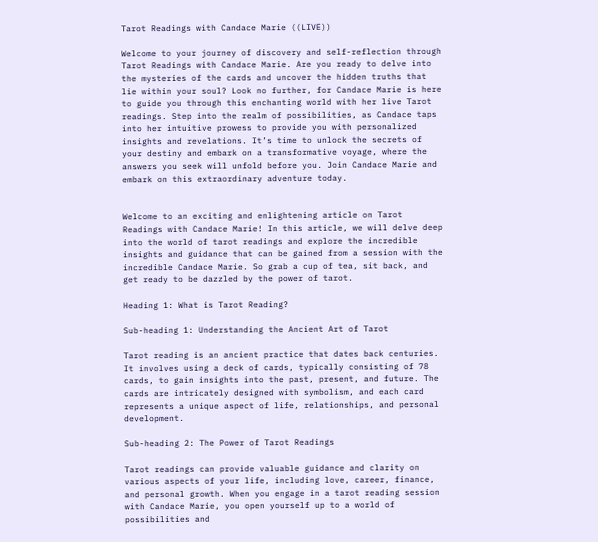Tarot Readings with Candace Marie ((LIVE))

Welcome to your journey of discovery and self-reflection through Tarot Readings with Candace Marie. Are you ready to delve into the mysteries of the cards and uncover the hidden truths that lie within your soul? Look no further, for Candace Marie is here to guide you through this enchanting world with her live Tarot readings. Step into the realm of possibilities, as Candace taps into her intuitive prowess to provide you with personalized insights and revelations. It’s time to unlock the secrets of your destiny and embark on a transformative voyage, where the answers you seek will unfold before you. Join Candace Marie and embark on this extraordinary adventure today.


Welcome to an exciting and enlightening article on Tarot Readings with Candace Marie! In this article, we will delve deep into the world of tarot readings and explore the incredible insights and guidance that can be gained from a session with the incredible Candace Marie. So grab a cup of tea, sit back, and get ready to be dazzled by the power of tarot.

Heading 1: What is Tarot Reading?

Sub-heading 1: Understanding the Ancient Art of Tarot

Tarot reading is an ancient practice that dates back centuries. It involves using a deck of cards, typically consisting of 78 cards, to gain insights into the past, present, and future. The cards are intricately designed with symbolism, and each card represents a unique aspect of life, relationships, and personal development.

Sub-heading 2: The Power of Tarot Readings

Tarot readings can provide valuable guidance and clarity on various aspects of your life, including love, career, finance, and personal growth. When you engage in a tarot reading session with Candace Marie, you open yourself up to a world of possibilities and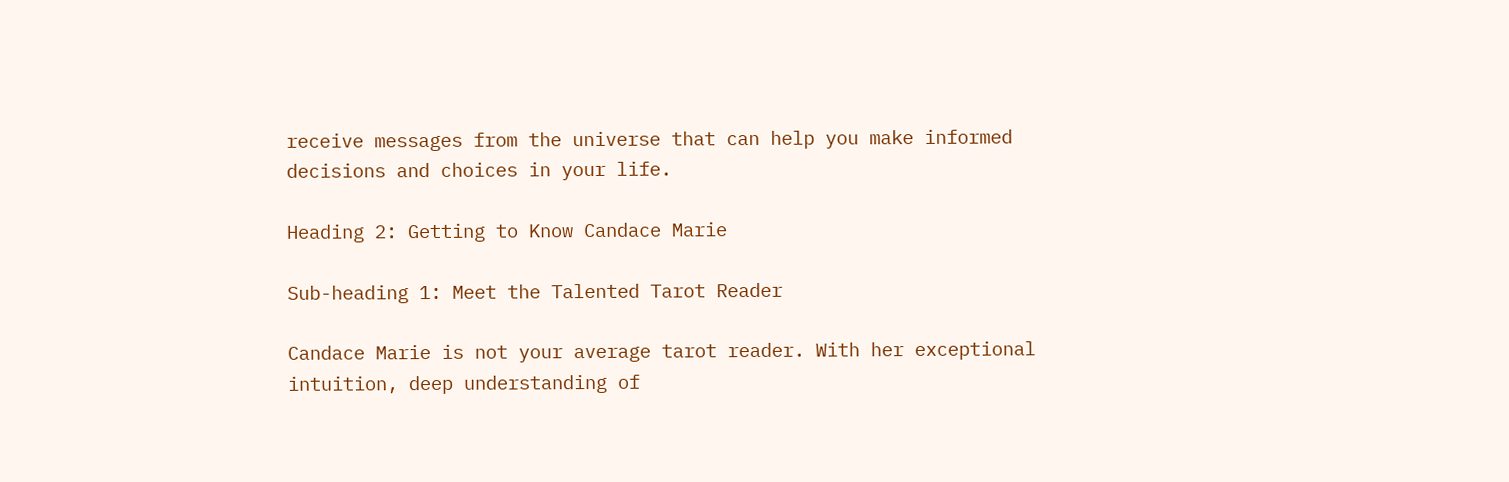receive messages from the universe that can help you make informed decisions and choices in your life.

Heading 2: Getting to Know Candace Marie

Sub-heading 1: Meet the Talented Tarot Reader

Candace Marie is not your average tarot reader. With her exceptional intuition, deep understanding of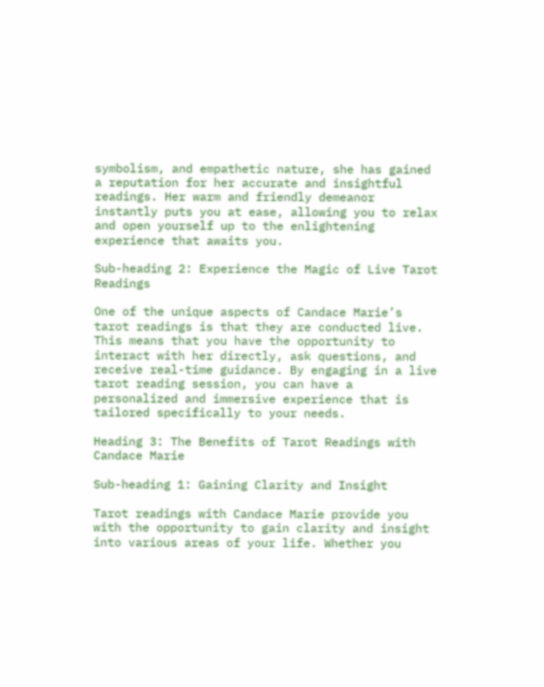symbolism, and empathetic nature, she has gained a reputation for her accurate and insightful readings. Her warm and friendly demeanor instantly puts you at ease, allowing you to relax and open yourself up to the enlightening experience that awaits you.

Sub-heading 2: Experience the Magic of Live Tarot Readings

One of the unique aspects of Candace Marie’s tarot readings is that they are conducted live. This means that you have the opportunity to interact with her directly, ask questions, and receive real-time guidance. By engaging in a live tarot reading session, you can have a personalized and immersive experience that is tailored specifically to your needs.

Heading 3: The Benefits of Tarot Readings with Candace Marie

Sub-heading 1: Gaining Clarity and Insight

Tarot readings with Candace Marie provide you with the opportunity to gain clarity and insight into various areas of your life. Whether you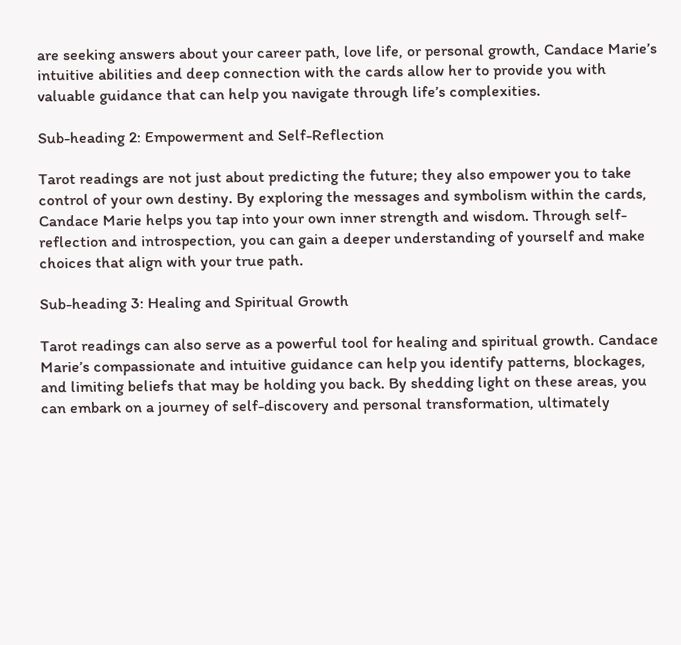are seeking answers about your career path, love life, or personal growth, Candace Marie’s intuitive abilities and deep connection with the cards allow her to provide you with valuable guidance that can help you navigate through life’s complexities.

Sub-heading 2: Empowerment and Self-Reflection

Tarot readings are not just about predicting the future; they also empower you to take control of your own destiny. By exploring the messages and symbolism within the cards, Candace Marie helps you tap into your own inner strength and wisdom. Through self-reflection and introspection, you can gain a deeper understanding of yourself and make choices that align with your true path.

Sub-heading 3: Healing and Spiritual Growth

Tarot readings can also serve as a powerful tool for healing and spiritual growth. Candace Marie’s compassionate and intuitive guidance can help you identify patterns, blockages, and limiting beliefs that may be holding you back. By shedding light on these areas, you can embark on a journey of self-discovery and personal transformation, ultimately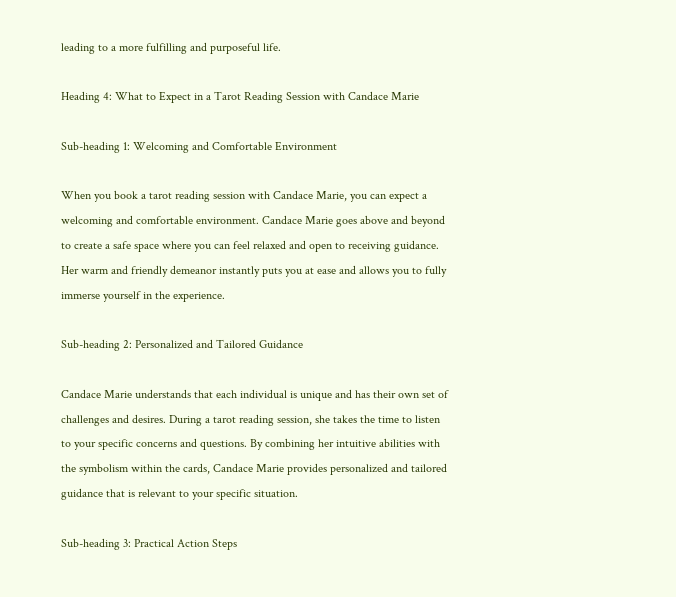leading to a more fulfilling and purposeful life.

Heading 4: What to Expect in a Tarot Reading Session with Candace Marie

Sub-heading 1: Welcoming and Comfortable Environment

When you book a tarot reading session with Candace Marie, you can expect a welcoming and comfortable environment. Candace Marie goes above and beyond to create a safe space where you can feel relaxed and open to receiving guidance. Her warm and friendly demeanor instantly puts you at ease and allows you to fully immerse yourself in the experience.

Sub-heading 2: Personalized and Tailored Guidance

Candace Marie understands that each individual is unique and has their own set of challenges and desires. During a tarot reading session, she takes the time to listen to your specific concerns and questions. By combining her intuitive abilities with the symbolism within the cards, Candace Marie provides personalized and tailored guidance that is relevant to your specific situation.

Sub-heading 3: Practical Action Steps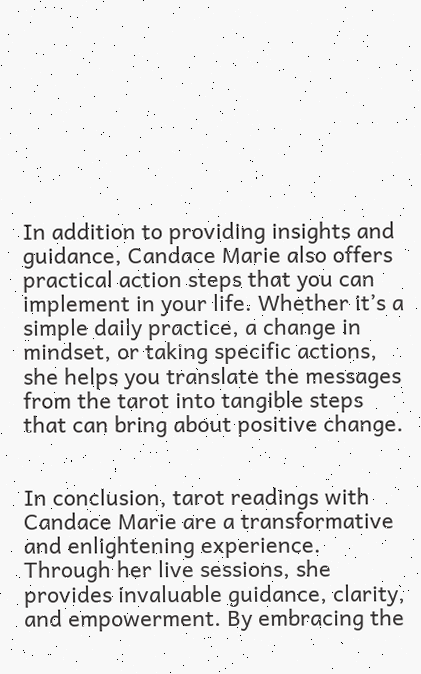In addition to providing insights and guidance, Candace Marie also offers practical action steps that you can implement in your life. Whether it’s a simple daily practice, a change in mindset, or taking specific actions, she helps you translate the messages from the tarot into tangible steps that can bring about positive change.


In conclusion, tarot readings with Candace Marie are a transformative and enlightening experience. Through her live sessions, she provides invaluable guidance, clarity, and empowerment. By embracing the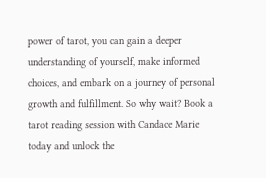power of tarot, you can gain a deeper understanding of yourself, make informed choices, and embark on a journey of personal growth and fulfillment. So why wait? Book a tarot reading session with Candace Marie today and unlock the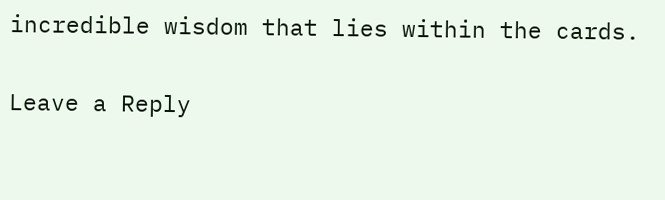incredible wisdom that lies within the cards.

Leave a Reply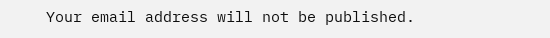Your email address will not be published.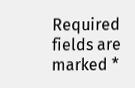Required fields are marked *